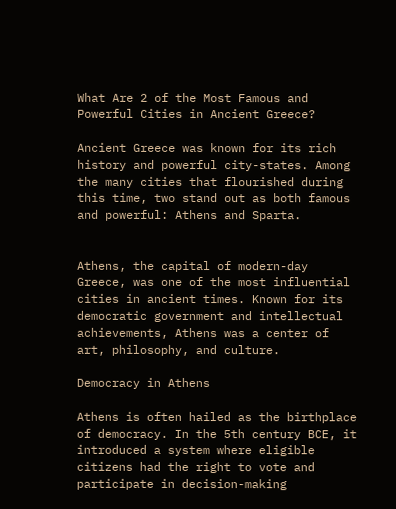What Are 2 of the Most Famous and Powerful Cities in Ancient Greece?

Ancient Greece was known for its rich history and powerful city-states. Among the many cities that flourished during this time, two stand out as both famous and powerful: Athens and Sparta.


Athens, the capital of modern-day Greece, was one of the most influential cities in ancient times. Known for its democratic government and intellectual achievements, Athens was a center of art, philosophy, and culture.

Democracy in Athens

Athens is often hailed as the birthplace of democracy. In the 5th century BCE, it introduced a system where eligible citizens had the right to vote and participate in decision-making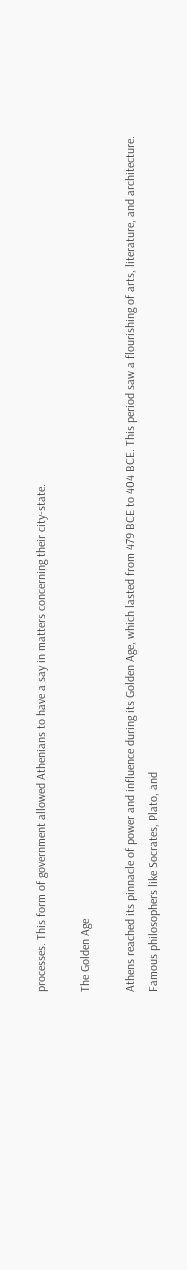processes. This form of government allowed Athenians to have a say in matters concerning their city-state.

The Golden Age

Athens reached its pinnacle of power and influence during its Golden Age, which lasted from 479 BCE to 404 BCE. This period saw a flourishing of arts, literature, and architecture. Famous philosophers like Socrates, Plato, and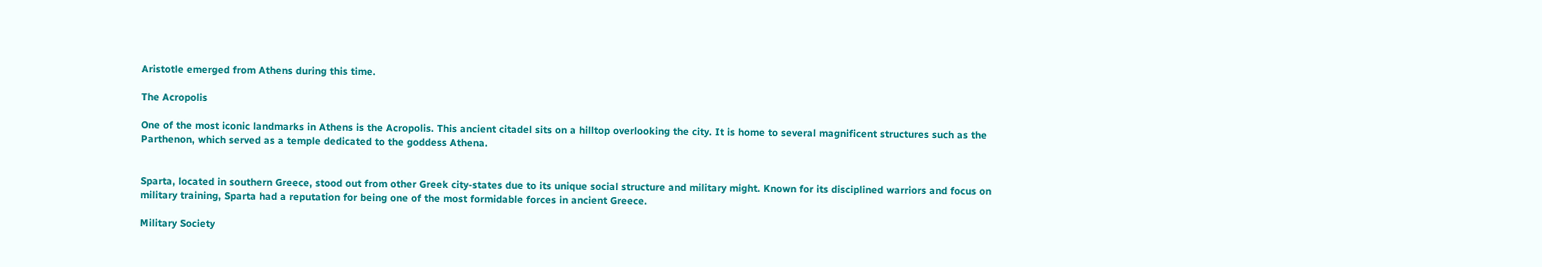Aristotle emerged from Athens during this time.

The Acropolis

One of the most iconic landmarks in Athens is the Acropolis. This ancient citadel sits on a hilltop overlooking the city. It is home to several magnificent structures such as the Parthenon, which served as a temple dedicated to the goddess Athena.


Sparta, located in southern Greece, stood out from other Greek city-states due to its unique social structure and military might. Known for its disciplined warriors and focus on military training, Sparta had a reputation for being one of the most formidable forces in ancient Greece.

Military Society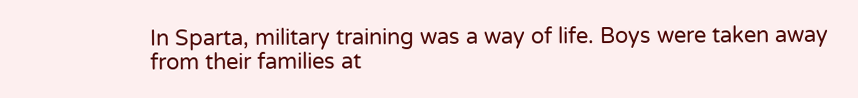In Sparta, military training was a way of life. Boys were taken away from their families at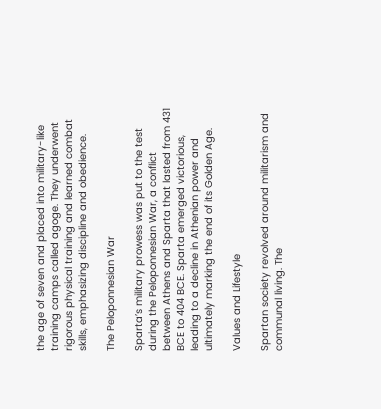the age of seven and placed into military-like training camps called agoge. They underwent rigorous physical training and learned combat skills, emphasizing discipline and obedience.

The Peloponnesian War

Sparta’s military prowess was put to the test during the Peloponnesian War, a conflict between Athens and Sparta that lasted from 431 BCE to 404 BCE. Sparta emerged victorious, leading to a decline in Athenian power and ultimately marking the end of its Golden Age.

Values and Lifestyle

Spartan society revolved around militarism and communal living. The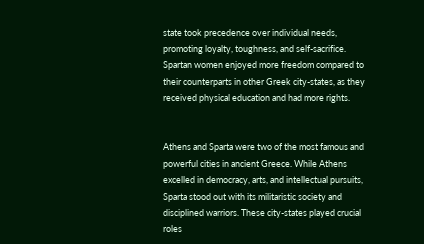state took precedence over individual needs, promoting loyalty, toughness, and self-sacrifice. Spartan women enjoyed more freedom compared to their counterparts in other Greek city-states, as they received physical education and had more rights.


Athens and Sparta were two of the most famous and powerful cities in ancient Greece. While Athens excelled in democracy, arts, and intellectual pursuits, Sparta stood out with its militaristic society and disciplined warriors. These city-states played crucial roles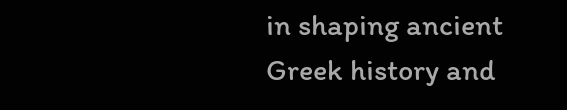in shaping ancient Greek history and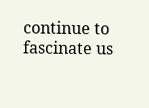continue to fascinate us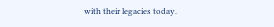with their legacies today.